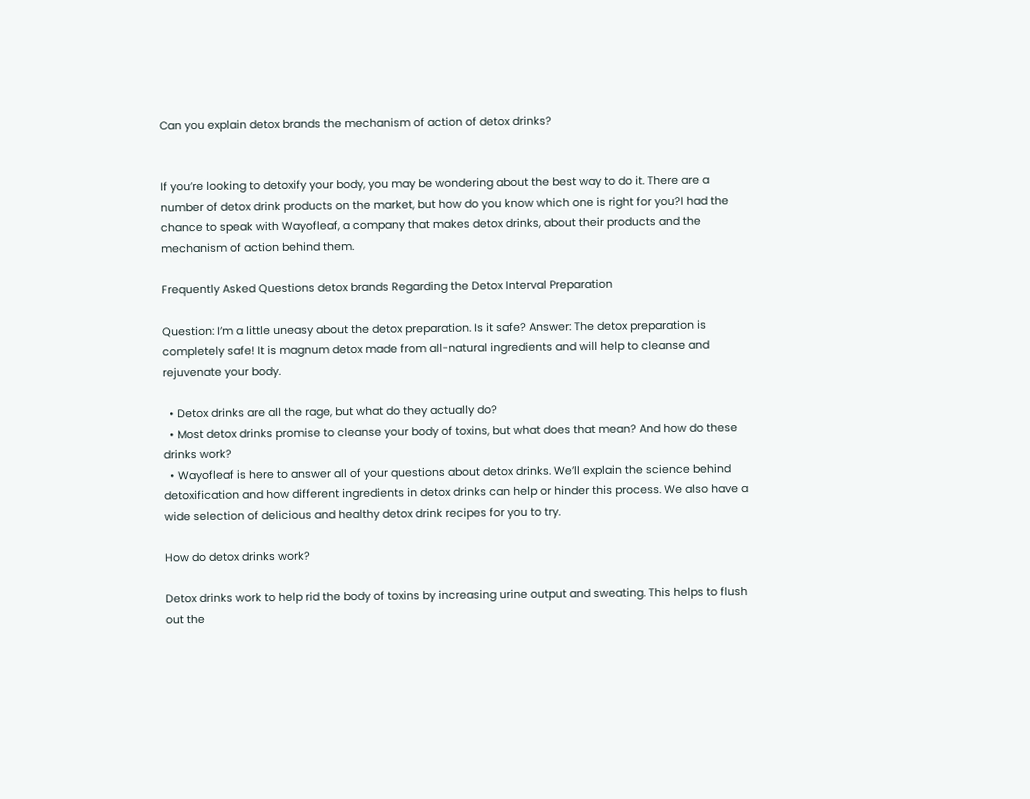Can you explain detox brands the mechanism of action of detox drinks?


If you’re looking to detoxify your body, you may be wondering about the best way to do it. There are a number of detox drink products on the market, but how do you know which one is right for you?I had the chance to speak with Wayofleaf, a company that makes detox drinks, about their products and the mechanism of action behind them.

Frequently Asked Questions detox brands Regarding the Detox Interval Preparation

Question: I’m a little uneasy about the detox preparation. Is it safe? Answer: The detox preparation is completely safe! It is magnum detox made from all-natural ingredients and will help to cleanse and rejuvenate your body.

  • Detox drinks are all the rage, but what do they actually do?
  • Most detox drinks promise to cleanse your body of toxins, but what does that mean? And how do these drinks work?
  • Wayofleaf is here to answer all of your questions about detox drinks. We’ll explain the science behind detoxification and how different ingredients in detox drinks can help or hinder this process. We also have a wide selection of delicious and healthy detox drink recipes for you to try.

How do detox drinks work?

Detox drinks work to help rid the body of toxins by increasing urine output and sweating. This helps to flush out the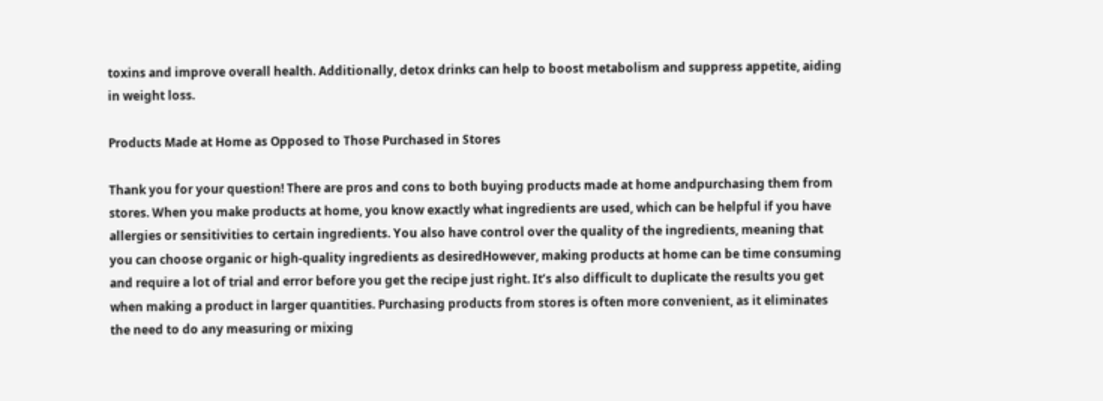toxins and improve overall health. Additionally, detox drinks can help to boost metabolism and suppress appetite, aiding in weight loss.

Products Made at Home as Opposed to Those Purchased in Stores

Thank you for your question! There are pros and cons to both buying products made at home andpurchasing them from stores. When you make products at home, you know exactly what ingredients are used, which can be helpful if you have allergies or sensitivities to certain ingredients. You also have control over the quality of the ingredients, meaning that you can choose organic or high-quality ingredients as desiredHowever, making products at home can be time consuming and require a lot of trial and error before you get the recipe just right. It’s also difficult to duplicate the results you get when making a product in larger quantities. Purchasing products from stores is often more convenient, as it eliminates the need to do any measuring or mixing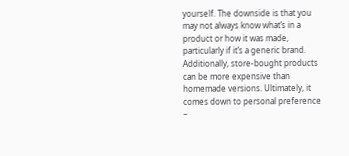yourself. The downside is that you may not always know what’s in a product or how it was made, particularly if it’s a generic brand. Additionally, store-bought products can be more expensive than homemade versions. Ultimately, it comes down to personal preference –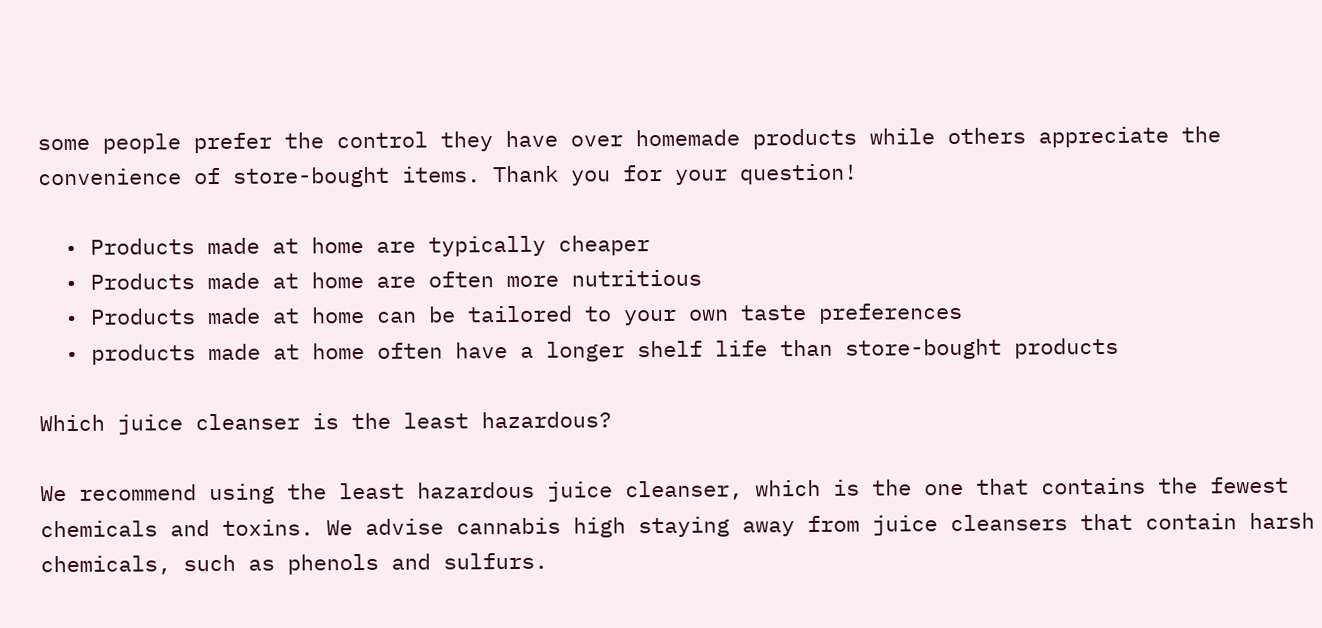some people prefer the control they have over homemade products while others appreciate the convenience of store-bought items. Thank you for your question!

  • Products made at home are typically cheaper
  • Products made at home are often more nutritious
  • Products made at home can be tailored to your own taste preferences
  • products made at home often have a longer shelf life than store-bought products

Which juice cleanser is the least hazardous?

We recommend using the least hazardous juice cleanser, which is the one that contains the fewest chemicals and toxins. We advise cannabis high staying away from juice cleansers that contain harsh chemicals, such as phenols and sulfurs.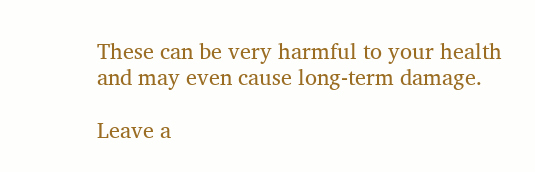These can be very harmful to your health and may even cause long-term damage.

Leave a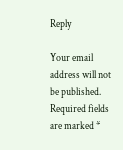Reply

Your email address will not be published. Required fields are marked *